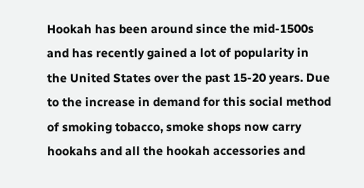Hookah has been around since the mid-1500s and has recently gained a lot of popularity in the United States over the past 15-20 years. Due to the increase in demand for this social method of smoking tobacco, smoke shops now carry hookahs and all the hookah accessories and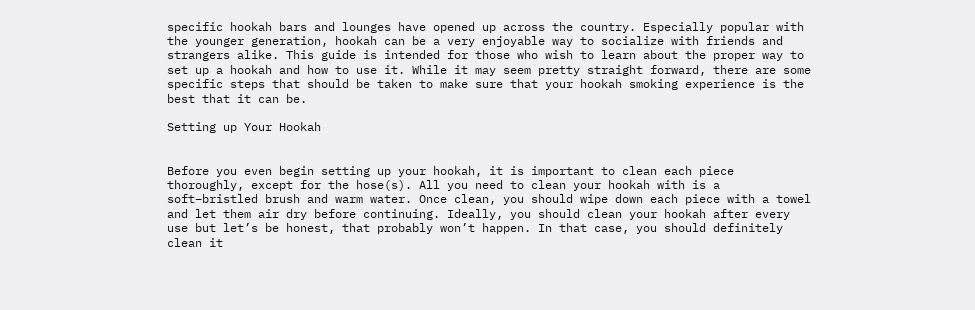specific hookah bars and lounges have opened up across the country. Especially popular with the younger generation, hookah can be a very enjoyable way to socialize with friends and strangers alike. This guide is intended for those who wish to learn about the proper way to set up a hookah and how to use it. While it may seem pretty straight forward, there are some specific steps that should be taken to make sure that your hookah smoking experience is the best that it can be.

Setting up Your Hookah


Before you even begin setting up your hookah, it is important to clean each piece thoroughly, except for the hose(s). All you need to clean your hookah with is a soft–bristled brush and warm water. Once clean, you should wipe down each piece with a towel and let them air dry before continuing. Ideally, you should clean your hookah after every use but let’s be honest, that probably won’t happen. In that case, you should definitely clean it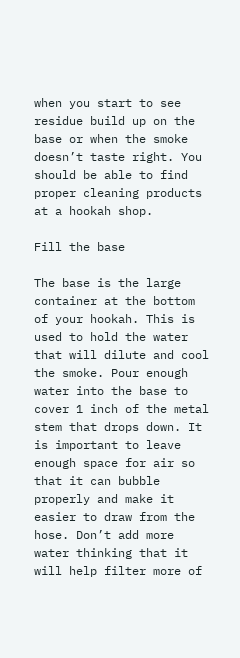when you start to see residue build up on the base or when the smoke doesn’t taste right. You should be able to find proper cleaning products at a hookah shop.

Fill the base

The base is the large container at the bottom of your hookah. This is used to hold the water that will dilute and cool the smoke. Pour enough water into the base to cover 1 inch of the metal stem that drops down. It is important to leave enough space for air so that it can bubble properly and make it easier to draw from the hose. Don’t add more water thinking that it will help filter more of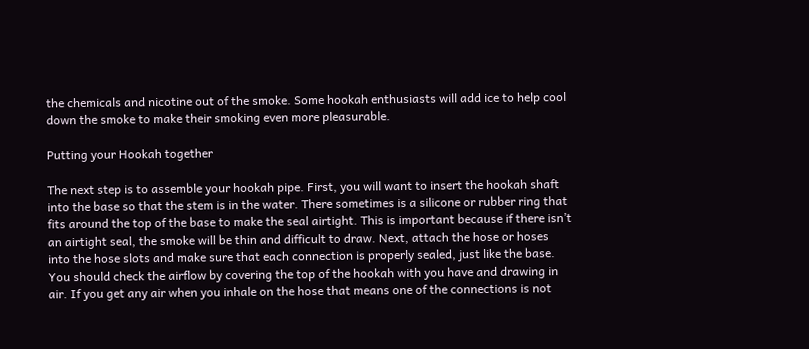the chemicals and nicotine out of the smoke. Some hookah enthusiasts will add ice to help cool down the smoke to make their smoking even more pleasurable.

Putting your Hookah together

The next step is to assemble your hookah pipe. First, you will want to insert the hookah shaft into the base so that the stem is in the water. There sometimes is a silicone or rubber ring that fits around the top of the base to make the seal airtight. This is important because if there isn’t an airtight seal, the smoke will be thin and difficult to draw. Next, attach the hose or hoses into the hose slots and make sure that each connection is properly sealed, just like the base. You should check the airflow by covering the top of the hookah with you have and drawing in air. If you get any air when you inhale on the hose that means one of the connections is not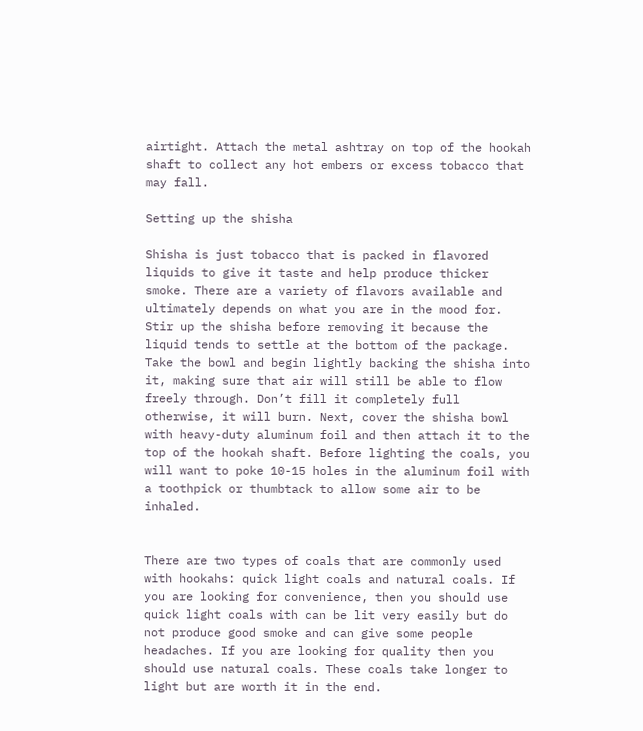airtight. Attach the metal ashtray on top of the hookah shaft to collect any hot embers or excess tobacco that may fall.

Setting up the shisha

Shisha is just tobacco that is packed in flavored liquids to give it taste and help produce thicker smoke. There are a variety of flavors available and ultimately depends on what you are in the mood for. Stir up the shisha before removing it because the liquid tends to settle at the bottom of the package. Take the bowl and begin lightly backing the shisha into it, making sure that air will still be able to flow freely through. Don’t fill it completely full otherwise, it will burn. Next, cover the shisha bowl with heavy-duty aluminum foil and then attach it to the top of the hookah shaft. Before lighting the coals, you will want to poke 10-15 holes in the aluminum foil with a toothpick or thumbtack to allow some air to be inhaled.


There are two types of coals that are commonly used with hookahs: quick light coals and natural coals. If you are looking for convenience, then you should use quick light coals with can be lit very easily but do not produce good smoke and can give some people headaches. If you are looking for quality then you should use natural coals. These coals take longer to light but are worth it in the end.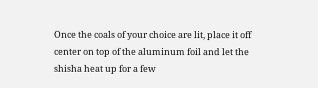Once the coals of your choice are lit, place it off center on top of the aluminum foil and let the shisha heat up for a few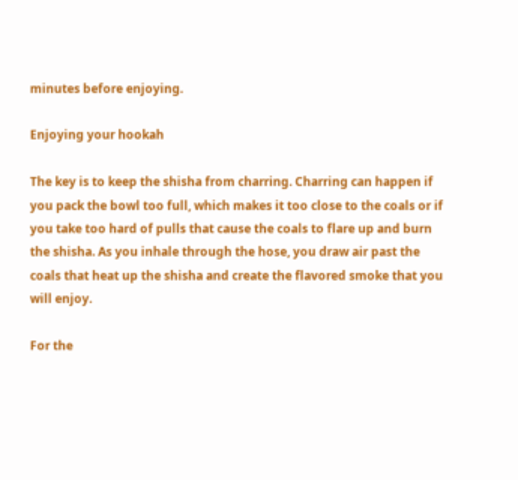minutes before enjoying.

Enjoying your hookah

The key is to keep the shisha from charring. Charring can happen if you pack the bowl too full, which makes it too close to the coals or if you take too hard of pulls that cause the coals to flare up and burn the shisha. As you inhale through the hose, you draw air past the coals that heat up the shisha and create the flavored smoke that you will enjoy.

For the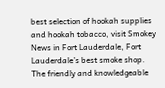best selection of hookah supplies and hookah tobacco, visit Smokey News in Fort Lauderdale, Fort Lauderdale’s best smoke shop. The friendly and knowledgeable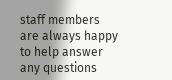staff members are always happy to help answer any questions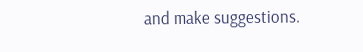and make suggestions.